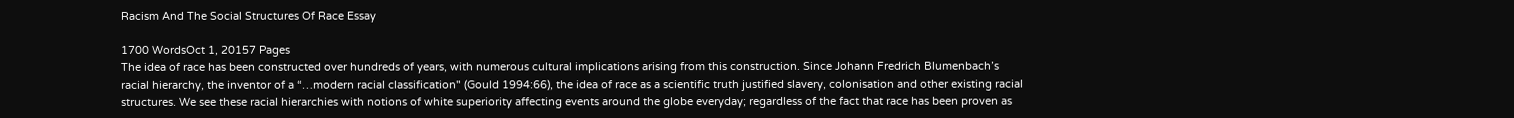Racism And The Social Structures Of Race Essay

1700 WordsOct 1, 20157 Pages
The idea of race has been constructed over hundreds of years, with numerous cultural implications arising from this construction. Since Johann Fredrich Blumenbach’s racial hierarchy, the inventor of a “…modern racial classification" (Gould 1994:66), the idea of race as a scientific truth justified slavery, colonisation and other existing racial structures. We see these racial hierarchies with notions of white superiority affecting events around the globe everyday; regardless of the fact that race has been proven as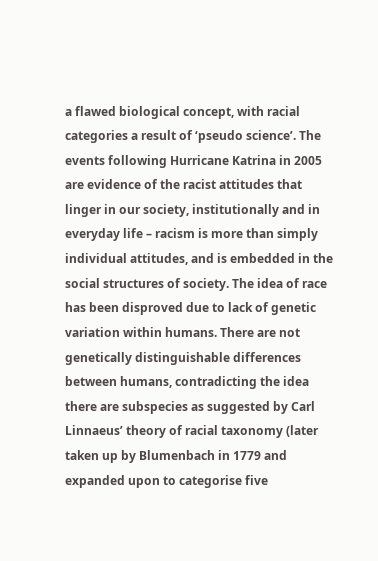a flawed biological concept, with racial categories a result of ‘pseudo science’. The events following Hurricane Katrina in 2005 are evidence of the racist attitudes that linger in our society, institutionally and in everyday life – racism is more than simply individual attitudes, and is embedded in the social structures of society. The idea of race has been disproved due to lack of genetic variation within humans. There are not genetically distinguishable differences between humans, contradicting the idea there are subspecies as suggested by Carl Linnaeus’ theory of racial taxonomy (later taken up by Blumenbach in 1779 and expanded upon to categorise five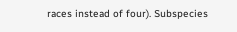races instead of four). Subspecies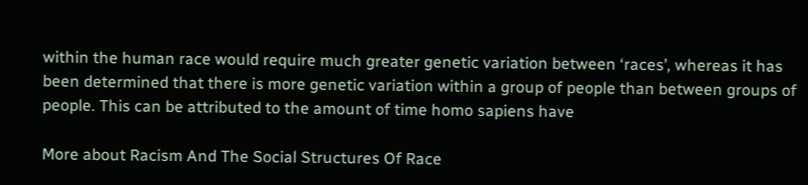within the human race would require much greater genetic variation between ‘races’, whereas it has been determined that there is more genetic variation within a group of people than between groups of people. This can be attributed to the amount of time homo sapiens have

More about Racism And The Social Structures Of Race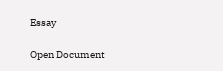Essay

Open Document